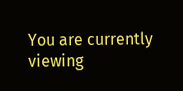You are currently viewing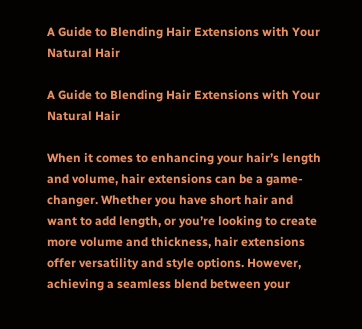A Guide to Blending Hair Extensions with Your Natural Hair

A Guide to Blending Hair Extensions with Your Natural Hair

When it comes to enhancing your hair’s length and volume, hair extensions can be a game-changer. Whether you have short hair and want to add length, or you’re looking to create more volume and thickness, hair extensions offer versatility and style options. However, achieving a seamless blend between your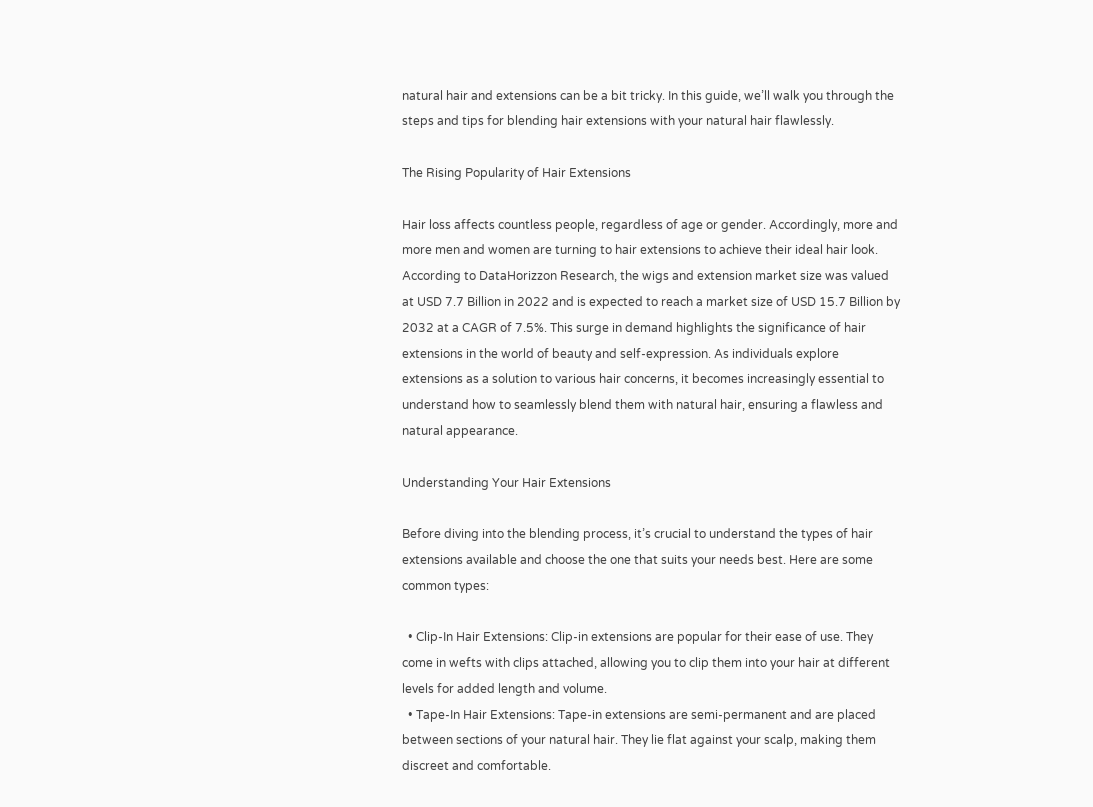natural hair and extensions can be a bit tricky. In this guide, we’ll walk you through the steps and tips for blending hair extensions with your natural hair flawlessly.

The Rising Popularity of Hair Extensions

Hair loss affects countless people, regardless of age or gender. Accordingly, more and more men and women are turning to hair extensions to achieve their ideal hair look. According to DataHorizzon Research, the wigs and extension market size was valued at USD 7.7 Billion in 2022 and is expected to reach a market size of USD 15.7 Billion by 2032 at a CAGR of 7.5%. This surge in demand highlights the significance of hair extensions in the world of beauty and self-expression. As individuals explore extensions as a solution to various hair concerns, it becomes increasingly essential to understand how to seamlessly blend them with natural hair, ensuring a flawless and natural appearance.

Understanding Your Hair Extensions

Before diving into the blending process, it’s crucial to understand the types of hair extensions available and choose the one that suits your needs best. Here are some common types:

  • Clip-In Hair Extensions: Clip-in extensions are popular for their ease of use. They come in wefts with clips attached, allowing you to clip them into your hair at different levels for added length and volume.
  • Tape-In Hair Extensions: Tape-in extensions are semi-permanent and are placed between sections of your natural hair. They lie flat against your scalp, making them discreet and comfortable.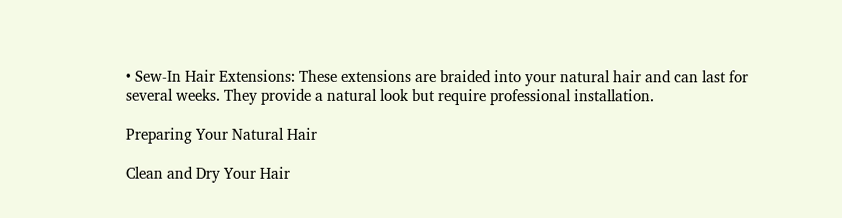• Sew-In Hair Extensions: These extensions are braided into your natural hair and can last for several weeks. They provide a natural look but require professional installation.

Preparing Your Natural Hair

Clean and Dry Your Hair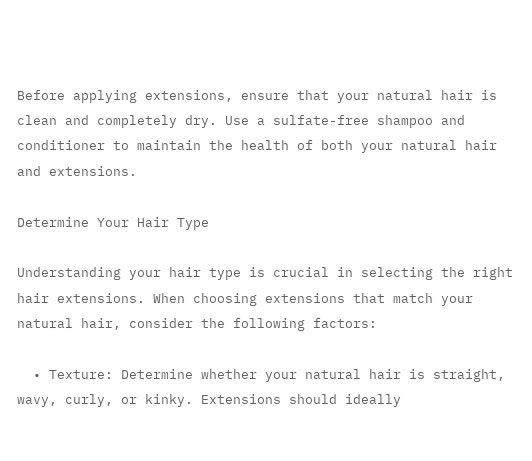Before applying extensions, ensure that your natural hair is clean and completely dry. Use a sulfate-free shampoo and conditioner to maintain the health of both your natural hair and extensions.

Determine Your Hair Type

Understanding your hair type is crucial in selecting the right hair extensions. When choosing extensions that match your natural hair, consider the following factors:

  • Texture: Determine whether your natural hair is straight, wavy, curly, or kinky. Extensions should ideally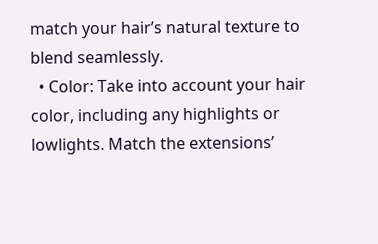match your hair’s natural texture to blend seamlessly.
  • Color: Take into account your hair color, including any highlights or lowlights. Match the extensions’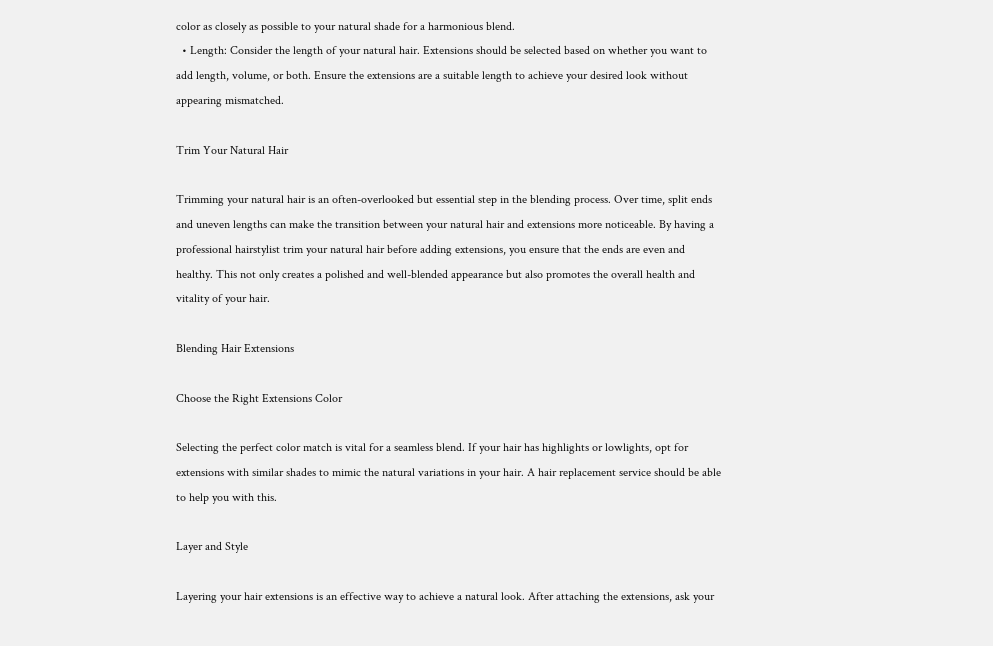color as closely as possible to your natural shade for a harmonious blend.
  • Length: Consider the length of your natural hair. Extensions should be selected based on whether you want to add length, volume, or both. Ensure the extensions are a suitable length to achieve your desired look without appearing mismatched.

Trim Your Natural Hair

Trimming your natural hair is an often-overlooked but essential step in the blending process. Over time, split ends and uneven lengths can make the transition between your natural hair and extensions more noticeable. By having a professional hairstylist trim your natural hair before adding extensions, you ensure that the ends are even and healthy. This not only creates a polished and well-blended appearance but also promotes the overall health and vitality of your hair.

Blending Hair Extensions

Choose the Right Extensions Color

Selecting the perfect color match is vital for a seamless blend. If your hair has highlights or lowlights, opt for extensions with similar shades to mimic the natural variations in your hair. A hair replacement service should be able to help you with this.

Layer and Style

Layering your hair extensions is an effective way to achieve a natural look. After attaching the extensions, ask your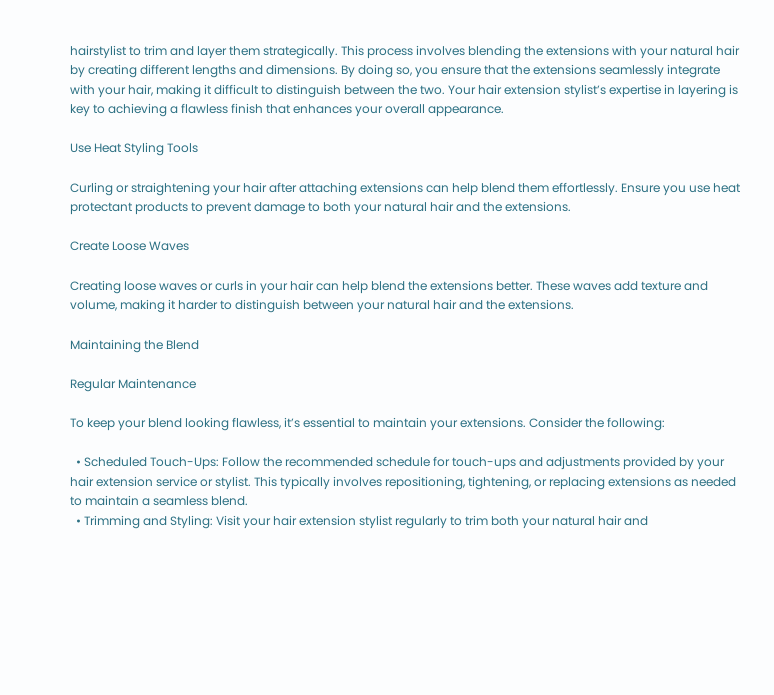hairstylist to trim and layer them strategically. This process involves blending the extensions with your natural hair by creating different lengths and dimensions. By doing so, you ensure that the extensions seamlessly integrate with your hair, making it difficult to distinguish between the two. Your hair extension stylist’s expertise in layering is key to achieving a flawless finish that enhances your overall appearance.

Use Heat Styling Tools

Curling or straightening your hair after attaching extensions can help blend them effortlessly. Ensure you use heat protectant products to prevent damage to both your natural hair and the extensions.

Create Loose Waves

Creating loose waves or curls in your hair can help blend the extensions better. These waves add texture and volume, making it harder to distinguish between your natural hair and the extensions.

Maintaining the Blend

Regular Maintenance

To keep your blend looking flawless, it’s essential to maintain your extensions. Consider the following:

  • Scheduled Touch-Ups: Follow the recommended schedule for touch-ups and adjustments provided by your hair extension service or stylist. This typically involves repositioning, tightening, or replacing extensions as needed to maintain a seamless blend.
  • Trimming and Styling: Visit your hair extension stylist regularly to trim both your natural hair and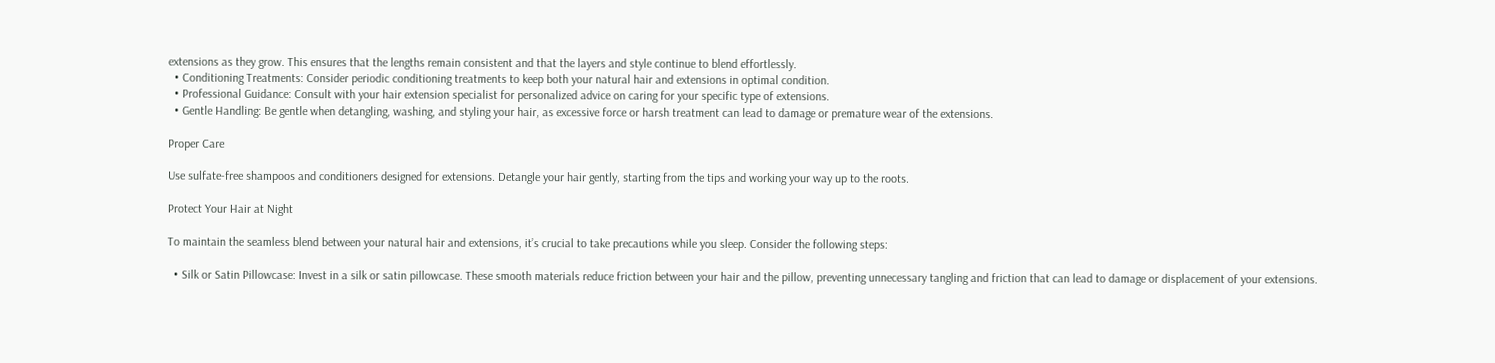extensions as they grow. This ensures that the lengths remain consistent and that the layers and style continue to blend effortlessly.
  • Conditioning Treatments: Consider periodic conditioning treatments to keep both your natural hair and extensions in optimal condition.
  • Professional Guidance: Consult with your hair extension specialist for personalized advice on caring for your specific type of extensions.
  • Gentle Handling: Be gentle when detangling, washing, and styling your hair, as excessive force or harsh treatment can lead to damage or premature wear of the extensions.

Proper Care

Use sulfate-free shampoos and conditioners designed for extensions. Detangle your hair gently, starting from the tips and working your way up to the roots.

Protect Your Hair at Night

To maintain the seamless blend between your natural hair and extensions, it’s crucial to take precautions while you sleep. Consider the following steps:

  • Silk or Satin Pillowcase: Invest in a silk or satin pillowcase. These smooth materials reduce friction between your hair and the pillow, preventing unnecessary tangling and friction that can lead to damage or displacement of your extensions.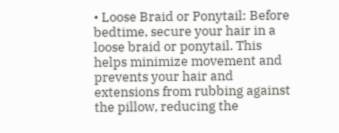• Loose Braid or Ponytail: Before bedtime, secure your hair in a loose braid or ponytail. This helps minimize movement and prevents your hair and extensions from rubbing against the pillow, reducing the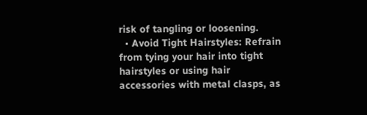risk of tangling or loosening.
  • Avoid Tight Hairstyles: Refrain from tying your hair into tight hairstyles or using hair accessories with metal clasps, as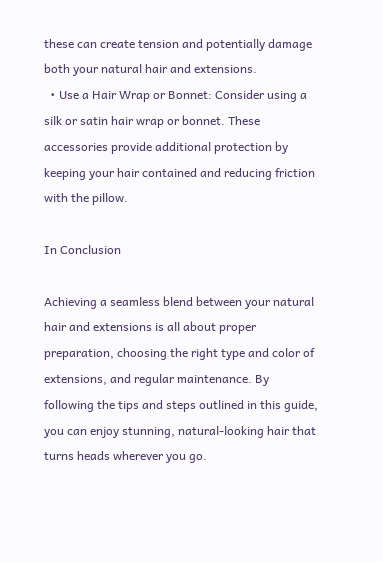these can create tension and potentially damage both your natural hair and extensions.
  • Use a Hair Wrap or Bonnet: Consider using a silk or satin hair wrap or bonnet. These accessories provide additional protection by keeping your hair contained and reducing friction with the pillow.

In Conclusion

Achieving a seamless blend between your natural hair and extensions is all about proper preparation, choosing the right type and color of extensions, and regular maintenance. By following the tips and steps outlined in this guide, you can enjoy stunning, natural-looking hair that turns heads wherever you go.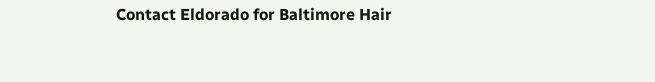Contact Eldorado for Baltimore Hair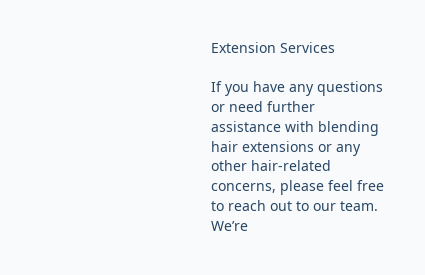Extension Services

If you have any questions or need further assistance with blending hair extensions or any other hair-related concerns, please feel free to reach out to our team. We’re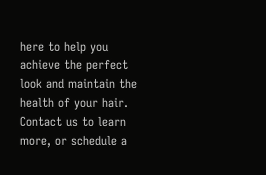here to help you achieve the perfect look and maintain the health of your hair. Contact us to learn more, or schedule a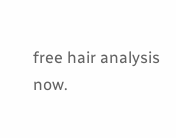free hair analysis now.